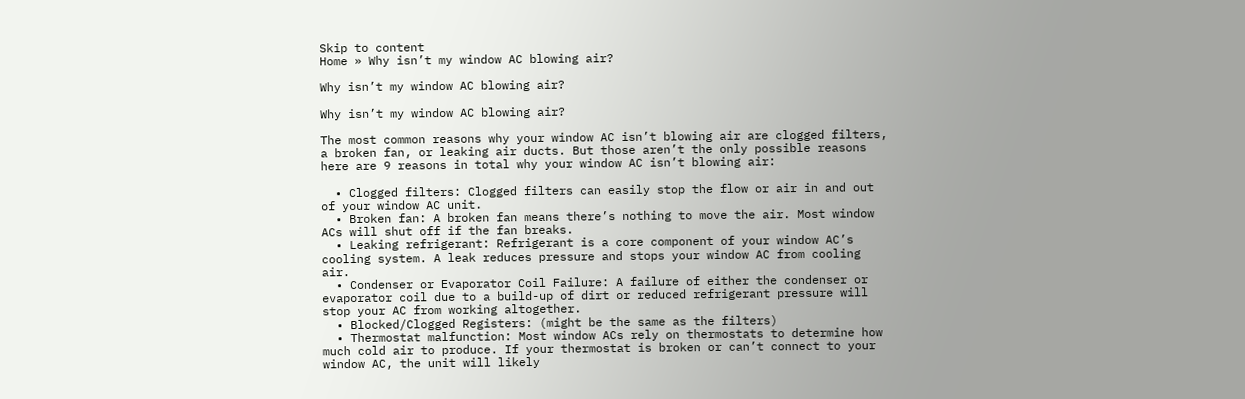Skip to content
Home » Why isn’t my window AC blowing air?

Why isn’t my window AC blowing air?

Why isn’t my window AC blowing air?

The most common reasons why your window AC isn’t blowing air are clogged filters, a broken fan, or leaking air ducts. But those aren’t the only possible reasons here are 9 reasons in total why your window AC isn’t blowing air:

  • Clogged filters: Clogged filters can easily stop the flow or air in and out of your window AC unit.
  • Broken fan: A broken fan means there’s nothing to move the air. Most window ACs will shut off if the fan breaks.
  • Leaking refrigerant: Refrigerant is a core component of your window AC’s cooling system. A leak reduces pressure and stops your window AC from cooling air.
  • Condenser or Evaporator Coil Failure: A failure of either the condenser or evaporator coil due to a build-up of dirt or reduced refrigerant pressure will stop your AC from working altogether.
  • Blocked/Clogged Registers: (might be the same as the filters)
  • Thermostat malfunction: Most window ACs rely on thermostats to determine how much cold air to produce. If your thermostat is broken or can’t connect to your window AC, the unit will likely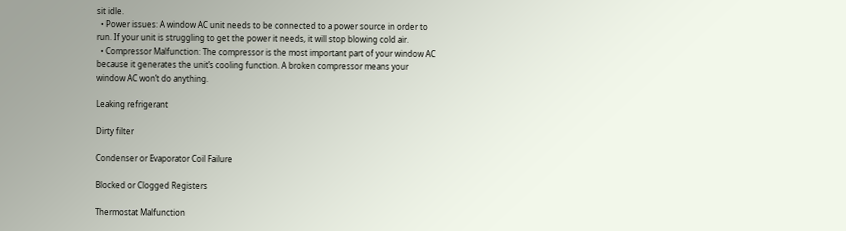sit idle.
  • Power issues: A window AC unit needs to be connected to a power source in order to run. If your unit is struggling to get the power it needs, it will stop blowing cold air.
  • Compressor Malfunction: The compressor is the most important part of your window AC because it generates the unit’s cooling function. A broken compressor means your window AC won’t do anything.

Leaking refrigerant

Dirty filter

Condenser or Evaporator Coil Failure

Blocked or Clogged Registers

Thermostat Malfunction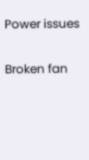Power issues

Broken fan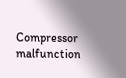Compressor malfunction